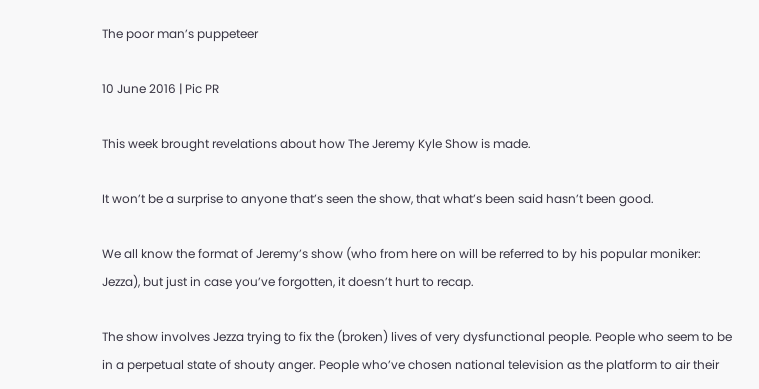The poor man’s puppeteer

10 June 2016 | Pic PR

This week brought revelations about how The Jeremy Kyle Show is made.

It won’t be a surprise to anyone that’s seen the show, that what’s been said hasn’t been good.

We all know the format of Jeremy’s show (who from here on will be referred to by his popular moniker: Jezza), but just in case you’ve forgotten, it doesn’t hurt to recap.

The show involves Jezza trying to fix the (broken) lives of very dysfunctional people. People who seem to be in a perpetual state of shouty anger. People who’ve chosen national television as the platform to air their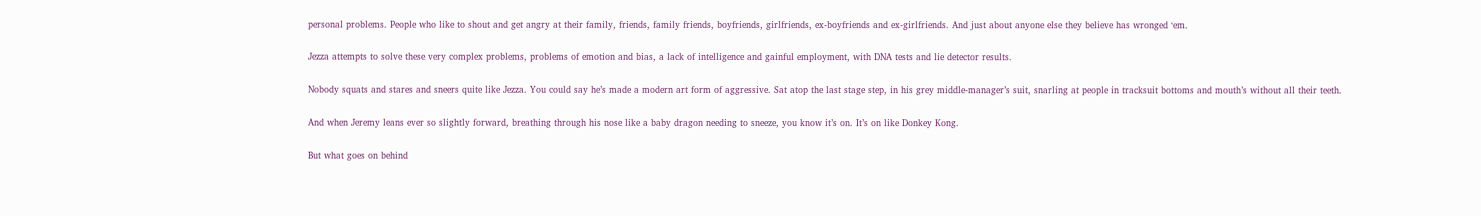personal problems. People who like to shout and get angry at their family, friends, family friends, boyfriends, girlfriends, ex-boyfriends and ex-girlfriends. And just about anyone else they believe has wronged ‘em.

Jezza attempts to solve these very complex problems, problems of emotion and bias, a lack of intelligence and gainful employment, with DNA tests and lie detector results.

Nobody squats and stares and sneers quite like Jezza. You could say he’s made a modern art form of aggressive. Sat atop the last stage step, in his grey middle-manager’s suit, snarling at people in tracksuit bottoms and mouth’s without all their teeth.

And when Jeremy leans ever so slightly forward, breathing through his nose like a baby dragon needing to sneeze, you know it’s on. It’s on like Donkey Kong.

But what goes on behind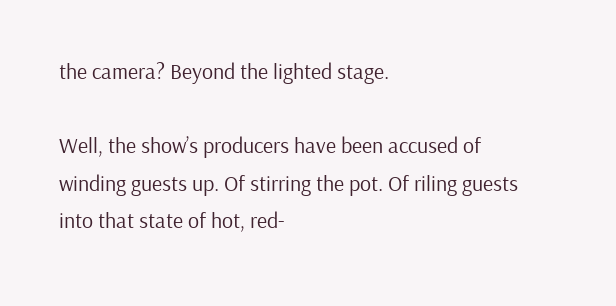the camera? Beyond the lighted stage.

Well, the show’s producers have been accused of winding guests up. Of stirring the pot. Of riling guests into that state of hot, red-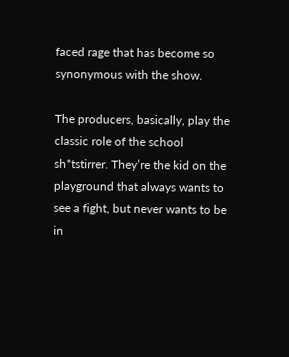faced rage that has become so synonymous with the show.

The producers, basically, play the classic role of the school sh*tstirrer. They’re the kid on the playground that always wants to see a fight, but never wants to be in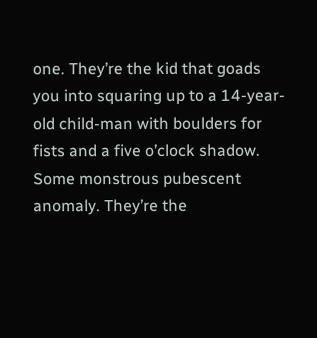one. They’re the kid that goads you into squaring up to a 14-year-old child-man with boulders for fists and a five o’clock shadow. Some monstrous pubescent anomaly. They’re the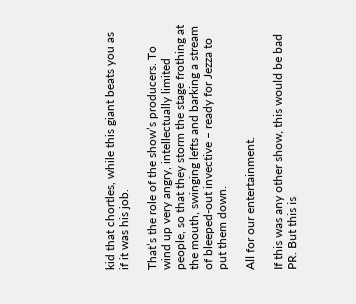kid that chortles, while this giant beats you as if it was his job.

That’s the role of the show’s producers. To wind up very angry, intellectually limited people, so that they storm the stage frothing at the mouth, swinging lefts and barking a stream of bleeped-out invective – ready for Jezza to put them down.

All for our entertainment.

If this was any other show, this would be bad PR. But this is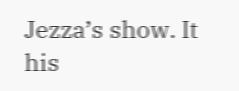Jezza’s show. It his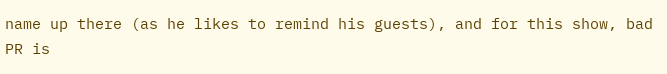name up there (as he likes to remind his guests), and for this show, bad PR is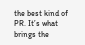the best kind of PR. It’s what brings the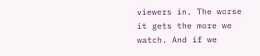viewers in. The worse it gets the more we watch. And if we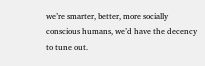we’re smarter, better, more socially conscious humans, we’d have the decency to tune out.